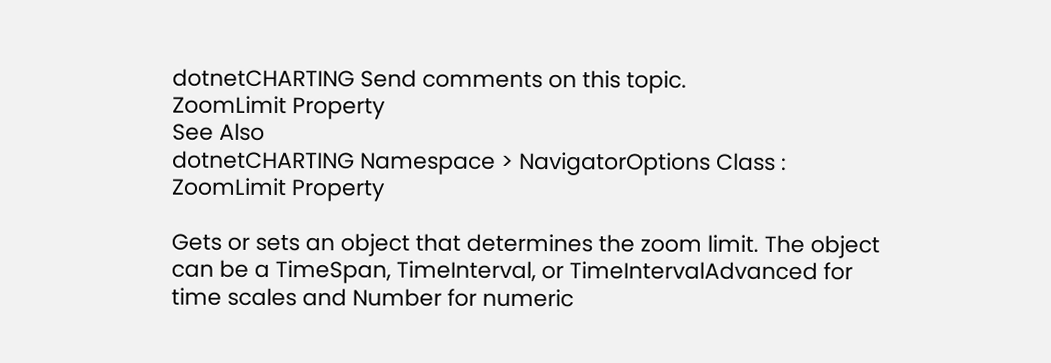dotnetCHARTING Send comments on this topic.
ZoomLimit Property
See Also
dotnetCHARTING Namespace > NavigatorOptions Class : ZoomLimit Property

Gets or sets an object that determines the zoom limit. The object can be a TimeSpan, TimeInterval, or TimeIntervalAdvanced for time scales and Number for numeric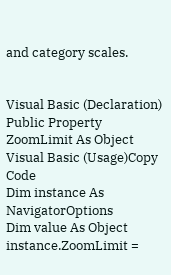and category scales.


Visual Basic (Declaration)
Public Property ZoomLimit As Object
Visual Basic (Usage)Copy Code
Dim instance As NavigatorOptions
Dim value As Object
instance.ZoomLimit =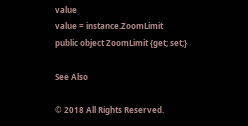value
value = instance.ZoomLimit
public object ZoomLimit {get; set;}

See Also

© 2018 All Rights Reserved.